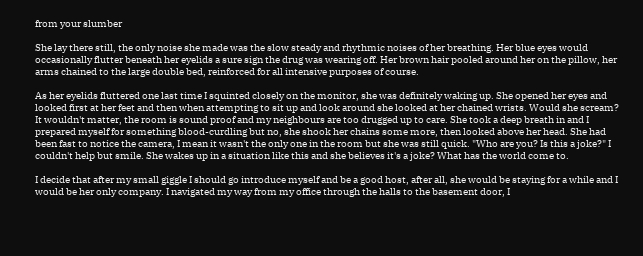from your slumber

She lay there still, the only noise she made was the slow steady and rhythmic noises of her breathing. Her blue eyes would occasionally flutter beneath her eyelids a sure sign the drug was wearing off. Her brown hair pooled around her on the pillow, her arms chained to the large double bed, reinforced for all intensive purposes of course.

As her eyelids fluttered one last time I squinted closely on the monitor, she was definitely waking up. She opened her eyes and looked first at her feet and then when attempting to sit up and look around she looked at her chained wrists. Would she scream? It wouldn't matter, the room is sound proof and my neighbours are too drugged up to care. She took a deep breath in and I prepared myself for something blood-curdling but no, she shook her chains some more, then looked above her head. She had been fast to notice the camera, I mean it wasn't the only one in the room but she was still quick. "Who are you? Is this a joke?" I couldn't help but smile. She wakes up in a situation like this and she believes it's a joke? What has the world come to.

I decide that after my small giggle I should go introduce myself and be a good host, after all, she would be staying for a while and I would be her only company. I navigated my way from my office through the halls to the basement door, I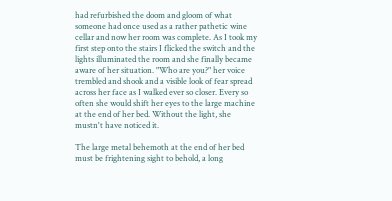had refurbished the doom and gloom of what someone had once used as a rather pathetic wine cellar and now her room was complete. As I took my first step onto the stairs I flicked the switch and the lights illuminated the room and she finally became aware of her situation. "Who are you?" her voice trembled and shook and a visible look of fear spread across her face as I walked ever so closer. Every so often she would shift her eyes to the large machine at the end of her bed. Without the light, she mustn't have noticed it.

The large metal behemoth at the end of her bed must be frightening sight to behold, a long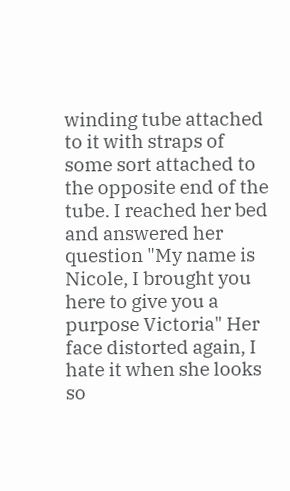winding tube attached to it with straps of some sort attached to the opposite end of the tube. I reached her bed and answered her question "My name is Nicole, I brought you here to give you a purpose Victoria" Her face distorted again, I hate it when she looks so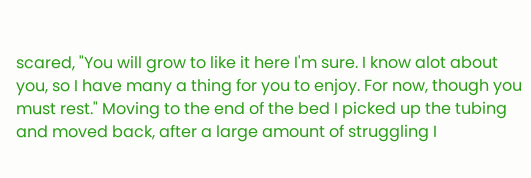scared, "You will grow to like it here I'm sure. I know alot about you, so I have many a thing for you to enjoy. For now, though you must rest." Moving to the end of the bed I picked up the tubing and moved back, after a large amount of struggling I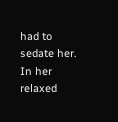had to sedate her. In her relaxed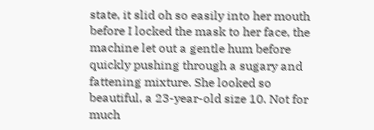state, it slid oh so easily into her mouth before I locked the mask to her face, the machine let out a gentle hum before quickly pushing through a sugary and fattening mixture. She looked so beautiful, a 23-year-old size 10. Not for much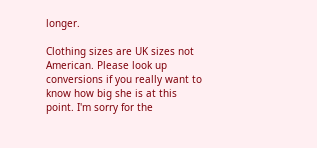longer.

Clothing sizes are UK sizes not American. Please look up conversions if you really want to know how big she is at this point. I'm sorry for the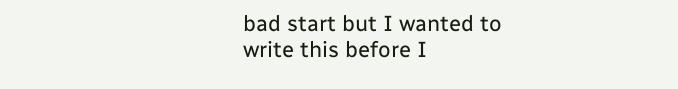bad start but I wanted to write this before I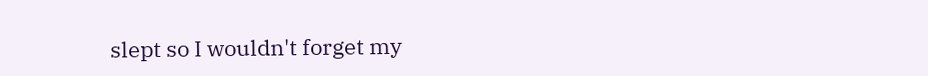slept so I wouldn't forget my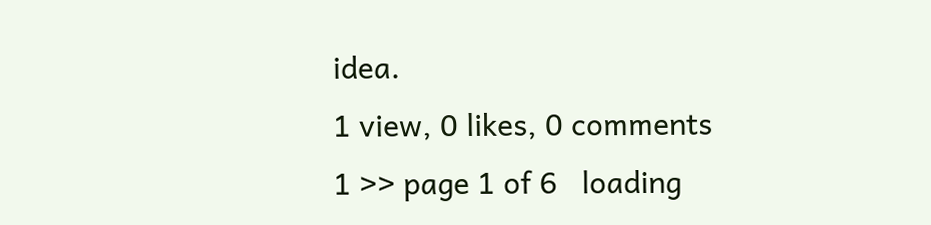idea.
1 view, 0 likes, 0 comments
1 >> page 1 of 6   loading